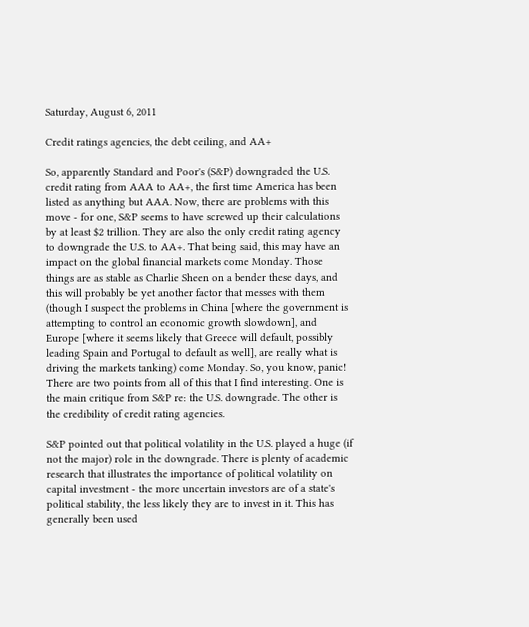Saturday, August 6, 2011

Credit ratings agencies, the debt ceiling, and AA+

So, apparently Standard and Poor's (S&P) downgraded the U.S. credit rating from AAA to AA+, the first time America has been listed as anything but AAA. Now, there are problems with this move - for one, S&P seems to have screwed up their calculations by at least $2 trillion. They are also the only credit rating agency to downgrade the U.S. to AA+. That being said, this may have an impact on the global financial markets come Monday. Those things are as stable as Charlie Sheen on a bender these days, and this will probably be yet another factor that messes with them (though I suspect the problems in China [where the government is attempting to control an economic growth slowdown], and Europe [where it seems likely that Greece will default, possibly leading Spain and Portugal to default as well], are really what is driving the markets tanking) come Monday. So, you know, panic! There are two points from all of this that I find interesting. One is the main critique from S&P re: the U.S. downgrade. The other is the credibility of credit rating agencies.

S&P pointed out that political volatility in the U.S. played a huge (if not the major) role in the downgrade. There is plenty of academic research that illustrates the importance of political volatility on capital investment - the more uncertain investors are of a state's political stability, the less likely they are to invest in it. This has generally been used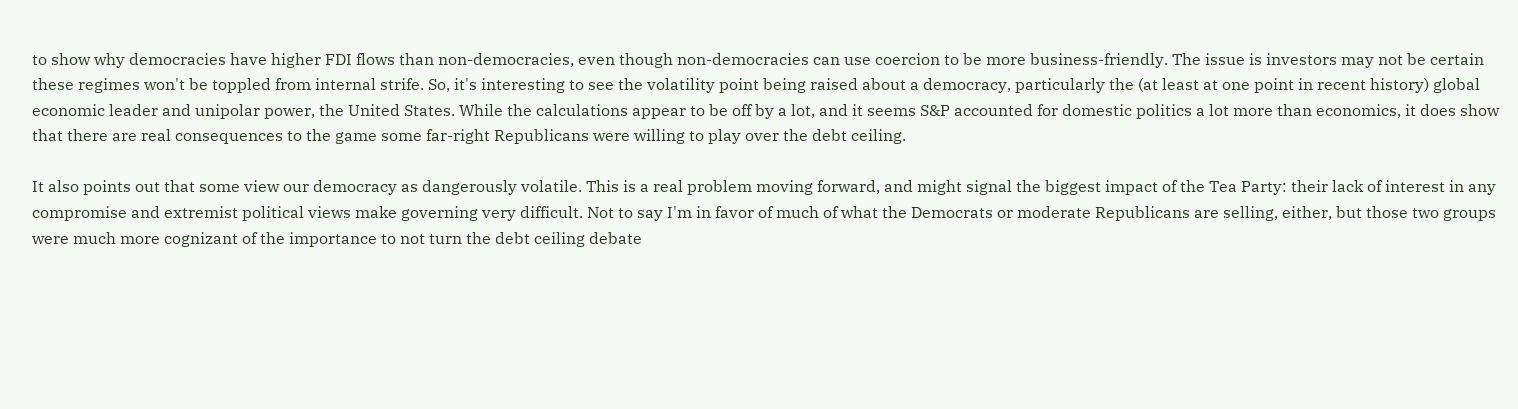to show why democracies have higher FDI flows than non-democracies, even though non-democracies can use coercion to be more business-friendly. The issue is investors may not be certain these regimes won't be toppled from internal strife. So, it's interesting to see the volatility point being raised about a democracy, particularly the (at least at one point in recent history) global economic leader and unipolar power, the United States. While the calculations appear to be off by a lot, and it seems S&P accounted for domestic politics a lot more than economics, it does show that there are real consequences to the game some far-right Republicans were willing to play over the debt ceiling.

It also points out that some view our democracy as dangerously volatile. This is a real problem moving forward, and might signal the biggest impact of the Tea Party: their lack of interest in any compromise and extremist political views make governing very difficult. Not to say I'm in favor of much of what the Democrats or moderate Republicans are selling, either, but those two groups were much more cognizant of the importance to not turn the debt ceiling debate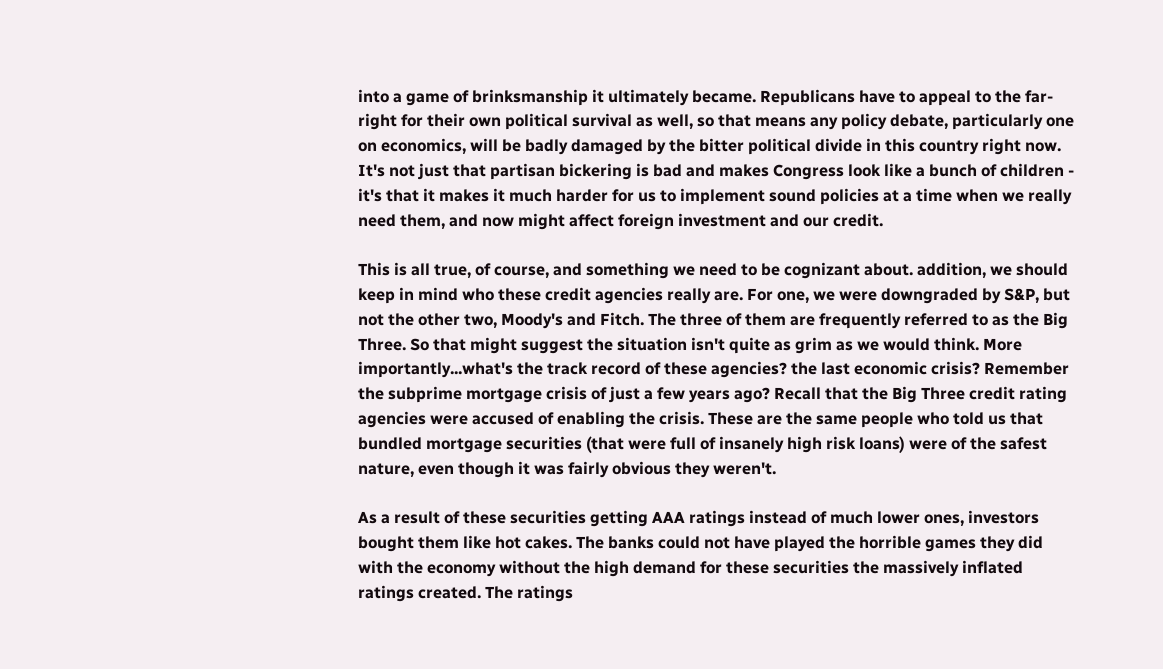into a game of brinksmanship it ultimately became. Republicans have to appeal to the far-right for their own political survival as well, so that means any policy debate, particularly one on economics, will be badly damaged by the bitter political divide in this country right now. It's not just that partisan bickering is bad and makes Congress look like a bunch of children - it's that it makes it much harder for us to implement sound policies at a time when we really need them, and now might affect foreign investment and our credit.

This is all true, of course, and something we need to be cognizant about. addition, we should keep in mind who these credit agencies really are. For one, we were downgraded by S&P, but not the other two, Moody's and Fitch. The three of them are frequently referred to as the Big Three. So that might suggest the situation isn't quite as grim as we would think. More importantly...what's the track record of these agencies? the last economic crisis? Remember the subprime mortgage crisis of just a few years ago? Recall that the Big Three credit rating agencies were accused of enabling the crisis. These are the same people who told us that bundled mortgage securities (that were full of insanely high risk loans) were of the safest nature, even though it was fairly obvious they weren't.

As a result of these securities getting AAA ratings instead of much lower ones, investors bought them like hot cakes. The banks could not have played the horrible games they did with the economy without the high demand for these securities the massively inflated ratings created. The ratings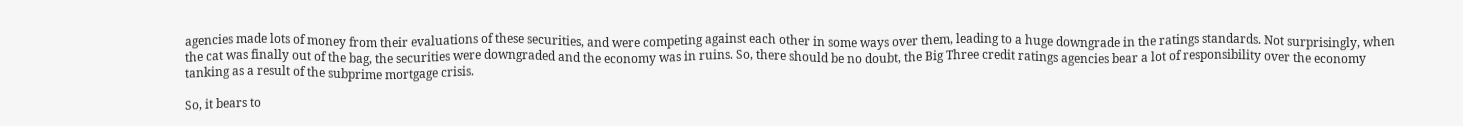agencies made lots of money from their evaluations of these securities, and were competing against each other in some ways over them, leading to a huge downgrade in the ratings standards. Not surprisingly, when the cat was finally out of the bag, the securities were downgraded and the economy was in ruins. So, there should be no doubt, the Big Three credit ratings agencies bear a lot of responsibility over the economy tanking as a result of the subprime mortgage crisis.

So, it bears to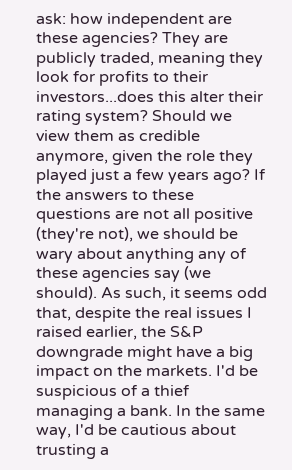ask: how independent are these agencies? They are publicly traded, meaning they look for profits to their investors...does this alter their rating system? Should we view them as credible anymore, given the role they played just a few years ago? If the answers to these questions are not all positive (they're not), we should be wary about anything any of these agencies say (we should). As such, it seems odd that, despite the real issues I raised earlier, the S&P downgrade might have a big impact on the markets. I'd be suspicious of a thief managing a bank. In the same way, I'd be cautious about trusting a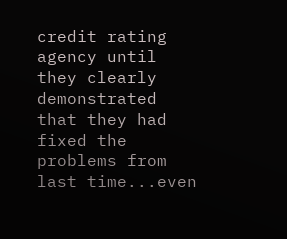credit rating agency until they clearly demonstrated that they had fixed the problems from last time...even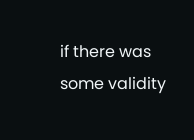if there was some validity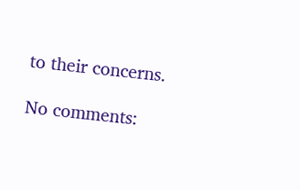to their concerns.

No comments: